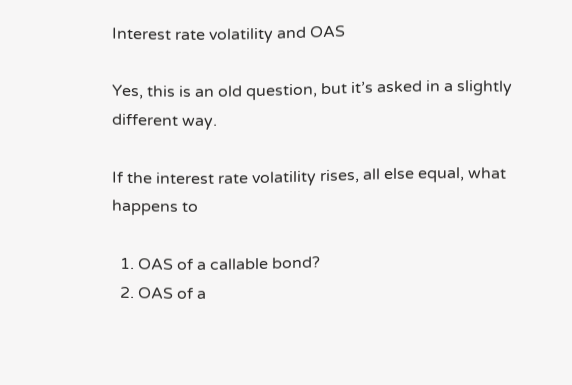Interest rate volatility and OAS

Yes, this is an old question, but it’s asked in a slightly different way.

If the interest rate volatility rises, all else equal, what happens to

  1. OAS of a callable bond?
  2. OAS of a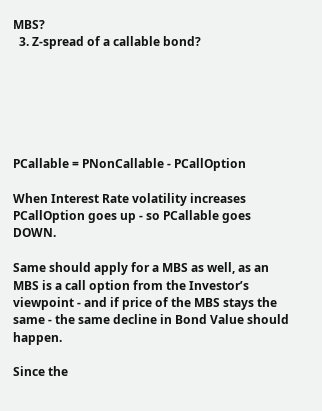MBS?
  3. Z-spread of a callable bond?






PCallable = PNonCallable - PCallOption

When Interest Rate volatility increases PCallOption goes up - so PCallable goes DOWN.

Same should apply for a MBS as well, as an MBS is a call option from the Investor’s viewpoint - and if price of the MBS stays the same - the same decline in Bond Value should happen.

Since the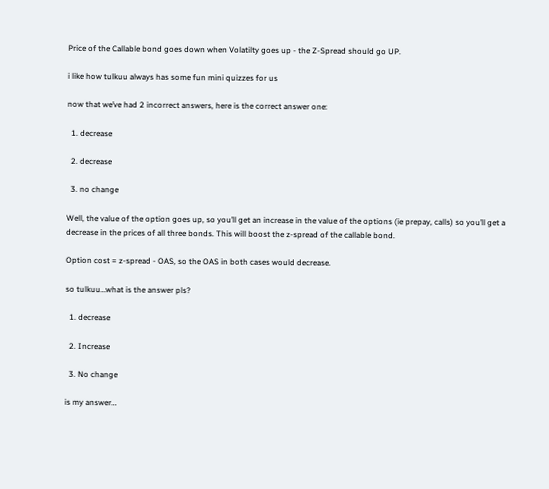Price of the Callable bond goes down when Volatilty goes up - the Z-Spread should go UP.

i like how tulkuu always has some fun mini quizzes for us

now that we’ve had 2 incorrect answers, here is the correct answer one:

  1. decrease

  2. decrease

  3. no change

Well, the value of the option goes up, so you’ll get an increase in the value of the options (ie prepay, calls) so you’ll get a decrease in the prices of all three bonds. This will boost the z-spread of the callable bond.

Option cost = z-spread - OAS, so the OAS in both cases would decrease.

so tulkuu…what is the answer pls?

  1. decrease

  2. Increase

  3. No change

is my answer…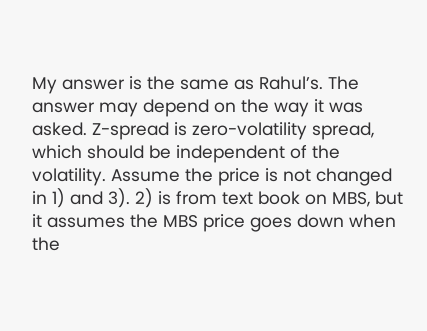My answer is the same as Rahul’s. The answer may depend on the way it was asked. Z-spread is zero-volatility spread, which should be independent of the volatility. Assume the price is not changed in 1) and 3). 2) is from text book on MBS, but it assumes the MBS price goes down when the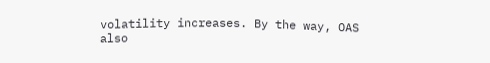volatility increases. By the way, OAS also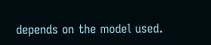depends on the model used.